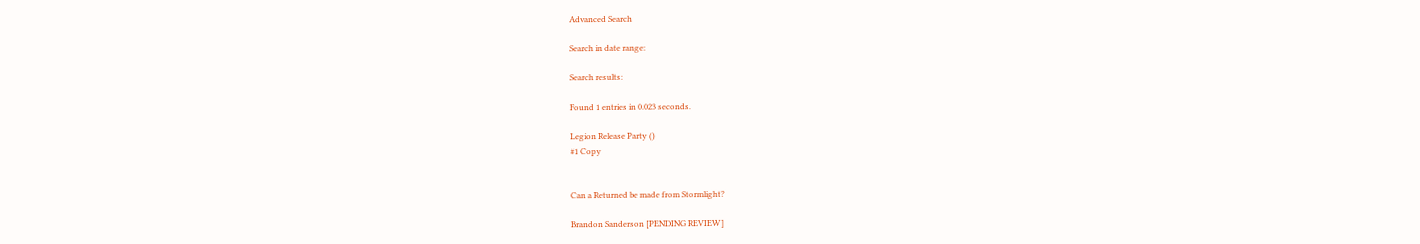Advanced Search

Search in date range:

Search results:

Found 1 entries in 0.023 seconds.

Legion Release Party ()
#1 Copy


Can a Returned be made from Stormlight?

Brandon Sanderson [PENDING REVIEW]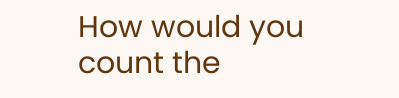How would you count the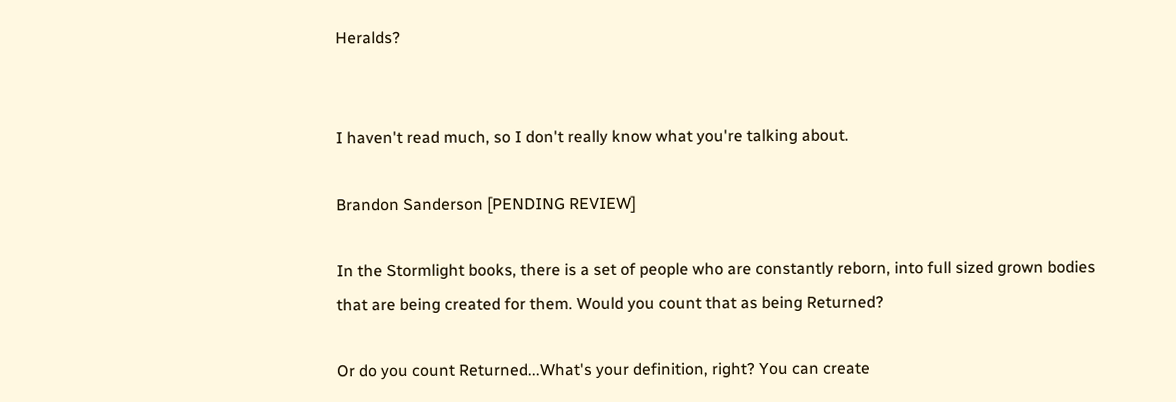Heralds?


I haven't read much, so I don't really know what you're talking about.

Brandon Sanderson [PENDING REVIEW]

In the Stormlight books, there is a set of people who are constantly reborn, into full sized grown bodies that are being created for them. Would you count that as being Returned?

Or do you count Returned...What's your definition, right? You can create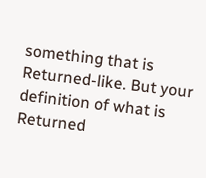something that is Returned-like. But your definition of what is Returned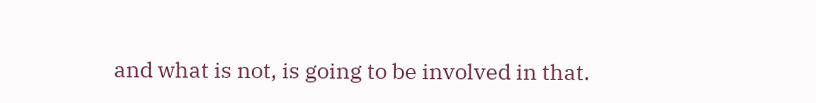and what is not, is going to be involved in that.